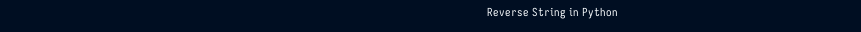Reverse String in Python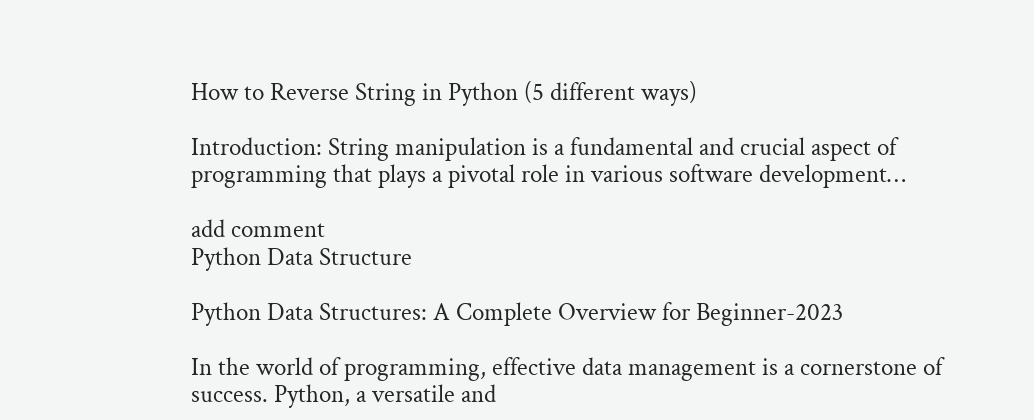How to Reverse String in Python (5 different ways)

Introduction: String manipulation is a fundamental and crucial aspect of programming that plays a pivotal role in various software development…

add comment
Python Data Structure

Python Data Structures: A Complete Overview for Beginner-2023

In the world of programming, effective data management is a cornerstone of success. Python, a versatile and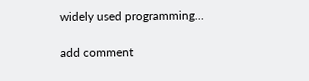widely used programming…

add comment